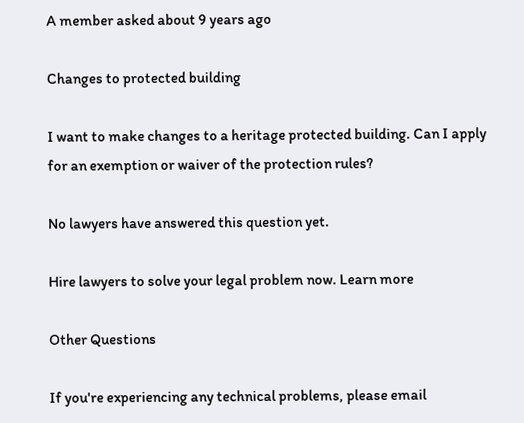A member asked about 9 years ago

Changes to protected building

I want to make changes to a heritage protected building. Can I apply for an exemption or waiver of the protection rules?

No lawyers have answered this question yet.

Hire lawyers to solve your legal problem now. Learn more

Other Questions

If you're experiencing any technical problems, please email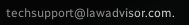techsupport@lawadvisor.com.